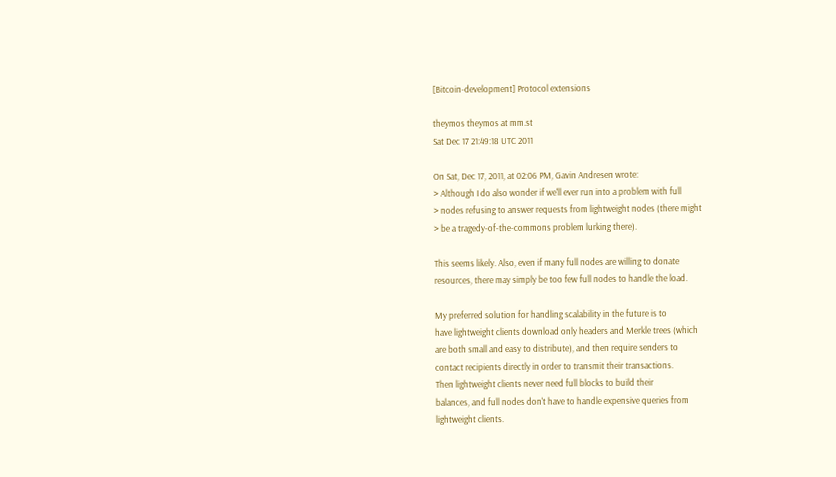[Bitcoin-development] Protocol extensions

theymos theymos at mm.st
Sat Dec 17 21:49:18 UTC 2011

On Sat, Dec 17, 2011, at 02:06 PM, Gavin Andresen wrote:
> Although I do also wonder if we'll ever run into a problem with full
> nodes refusing to answer requests from lightweight nodes (there might
> be a tragedy-of-the-commons problem lurking there).

This seems likely. Also, even if many full nodes are willing to donate
resources, there may simply be too few full nodes to handle the load.

My preferred solution for handling scalability in the future is to
have lightweight clients download only headers and Merkle trees (which
are both small and easy to distribute), and then require senders to
contact recipients directly in order to transmit their transactions.
Then lightweight clients never need full blocks to build their
balances, and full nodes don't have to handle expensive queries from
lightweight clients.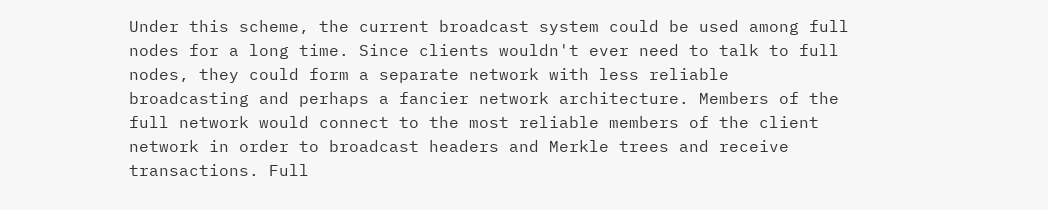Under this scheme, the current broadcast system could be used among full
nodes for a long time. Since clients wouldn't ever need to talk to full
nodes, they could form a separate network with less reliable
broadcasting and perhaps a fancier network architecture. Members of the
full network would connect to the most reliable members of the client
network in order to broadcast headers and Merkle trees and receive
transactions. Full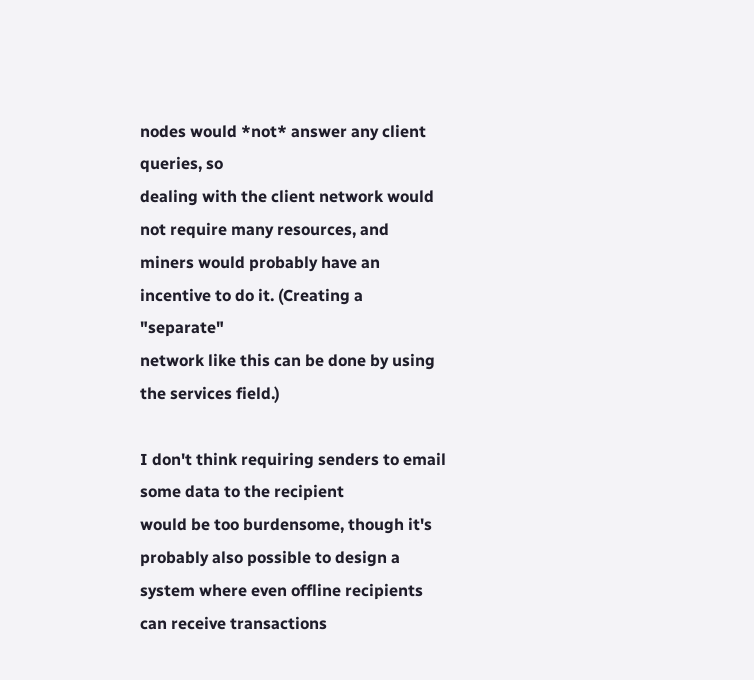nodes would *not* answer any client queries, so
dealing with the client network would not require many resources, and
miners would probably have an incentive to do it. (Creating a "separate"
network like this can be done by using the services field.)

I don't think requiring senders to email some data to the recipient
would be too burdensome, though it's probably also possible to design a
system where even offline recipients can receive transactions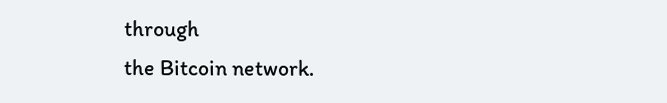through
the Bitcoin network.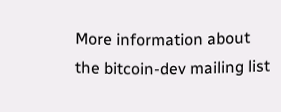More information about the bitcoin-dev mailing list